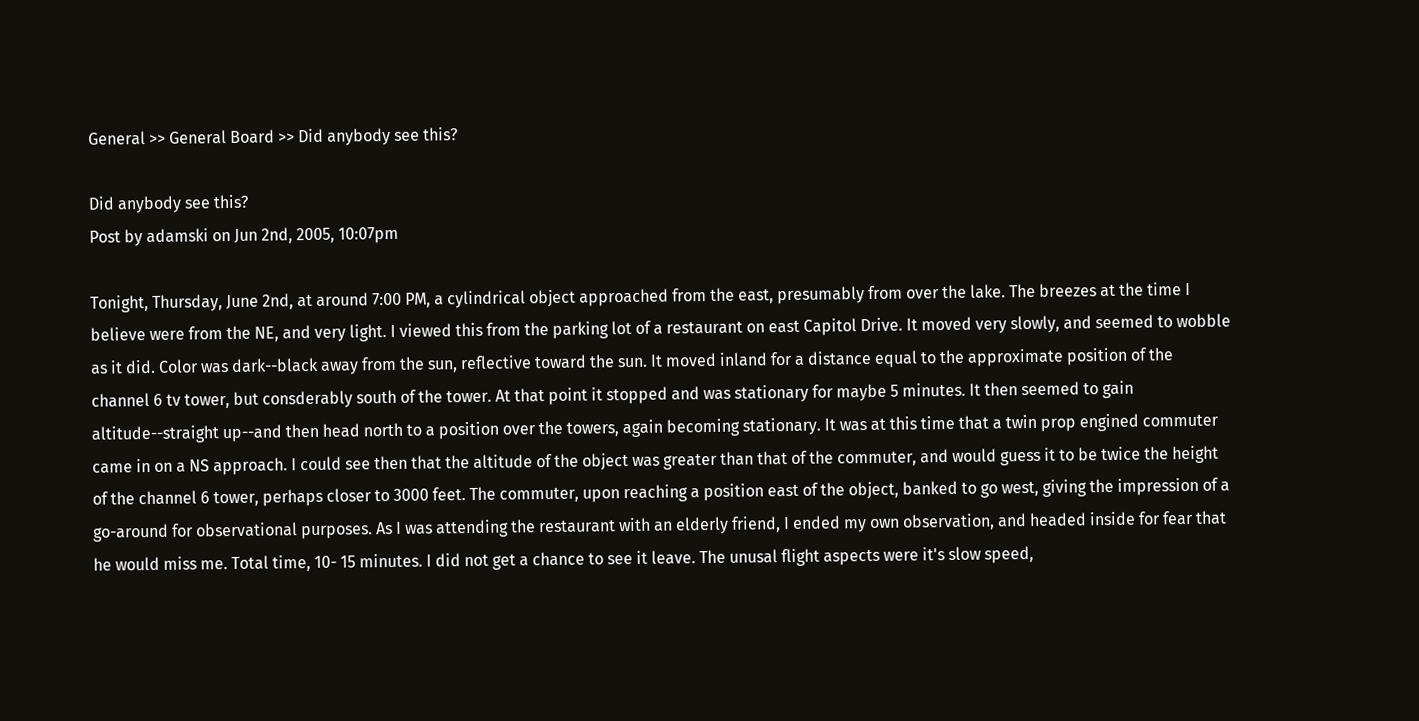General >> General Board >> Did anybody see this?

Did anybody see this?
Post by adamski on Jun 2nd, 2005, 10:07pm

Tonight, Thursday, June 2nd, at around 7:00 PM, a cylindrical object approached from the east, presumably from over the lake. The breezes at the time I believe were from the NE, and very light. I viewed this from the parking lot of a restaurant on east Capitol Drive. It moved very slowly, and seemed to wobble as it did. Color was dark--black away from the sun, reflective toward the sun. It moved inland for a distance equal to the approximate position of the channel 6 tv tower, but consderably south of the tower. At that point it stopped and was stationary for maybe 5 minutes. It then seemed to gain altitude--straight up--and then head north to a position over the towers, again becoming stationary. It was at this time that a twin prop engined commuter came in on a NS approach. I could see then that the altitude of the object was greater than that of the commuter, and would guess it to be twice the height of the channel 6 tower, perhaps closer to 3000 feet. The commuter, upon reaching a position east of the object, banked to go west, giving the impression of a go-around for observational purposes. As I was attending the restaurant with an elderly friend, I ended my own observation, and headed inside for fear that he would miss me. Total time, 10- 15 minutes. I did not get a chance to see it leave. The unusal flight aspects were it's slow speed,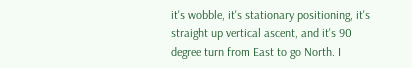it's wobble, it's stationary positioning, it's straight up vertical ascent, and it's 90 degree turn from East to go North. I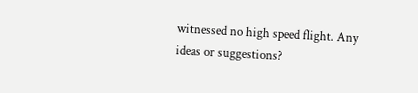witnessed no high speed flight. Any ideas or suggestions?